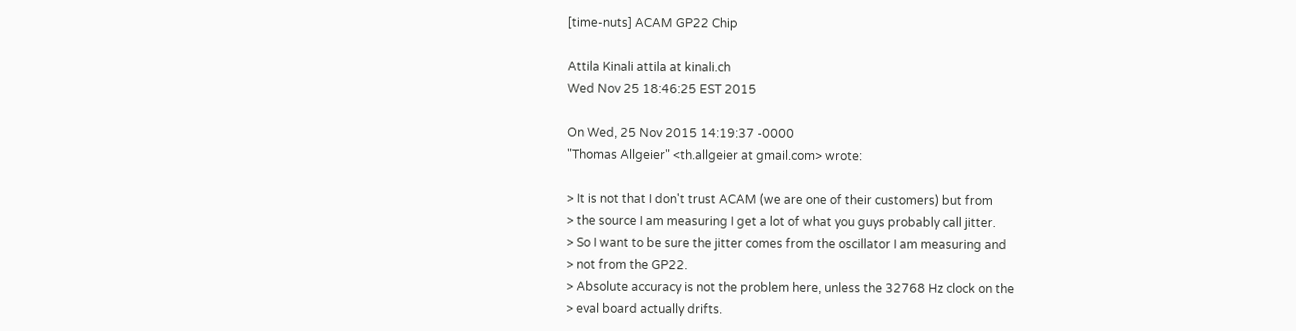[time-nuts] ACAM GP22 Chip

Attila Kinali attila at kinali.ch
Wed Nov 25 18:46:25 EST 2015

On Wed, 25 Nov 2015 14:19:37 -0000
"Thomas Allgeier" <th.allgeier at gmail.com> wrote:

> It is not that I don't trust ACAM (we are one of their customers) but from
> the source I am measuring I get a lot of what you guys probably call jitter.
> So I want to be sure the jitter comes from the oscillator I am measuring and
> not from the GP22.
> Absolute accuracy is not the problem here, unless the 32768 Hz clock on the
> eval board actually drifts.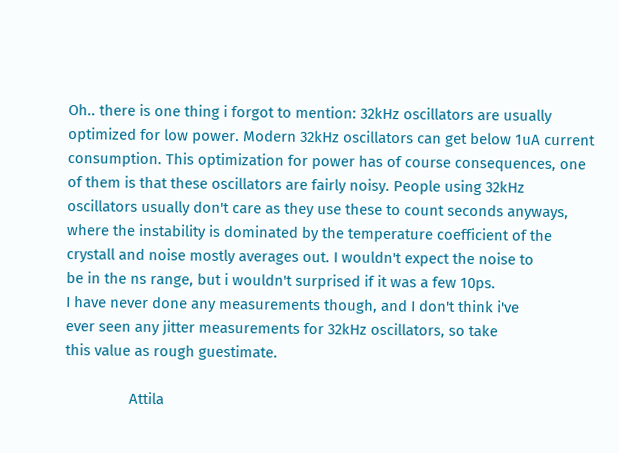Oh.. there is one thing i forgot to mention: 32kHz oscillators are usually
optimized for low power. Modern 32kHz oscillators can get below 1uA current
consumption. This optimization for power has of course consequences, one
of them is that these oscillators are fairly noisy. People using 32kHz
oscillators usually don't care as they use these to count seconds anyways,
where the instability is dominated by the temperature coefficient of the
crystall and noise mostly averages out. I wouldn't expect the noise to
be in the ns range, but i wouldn't surprised if it was a few 10ps.
I have never done any measurements though, and I don't think i've
ever seen any jitter measurements for 32kHz oscillators, so take
this value as rough guestimate.

                Attila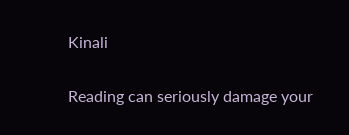Kinali

Reading can seriously damage your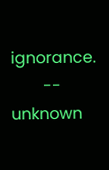ignorance.
        -- unknown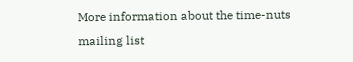More information about the time-nuts mailing list